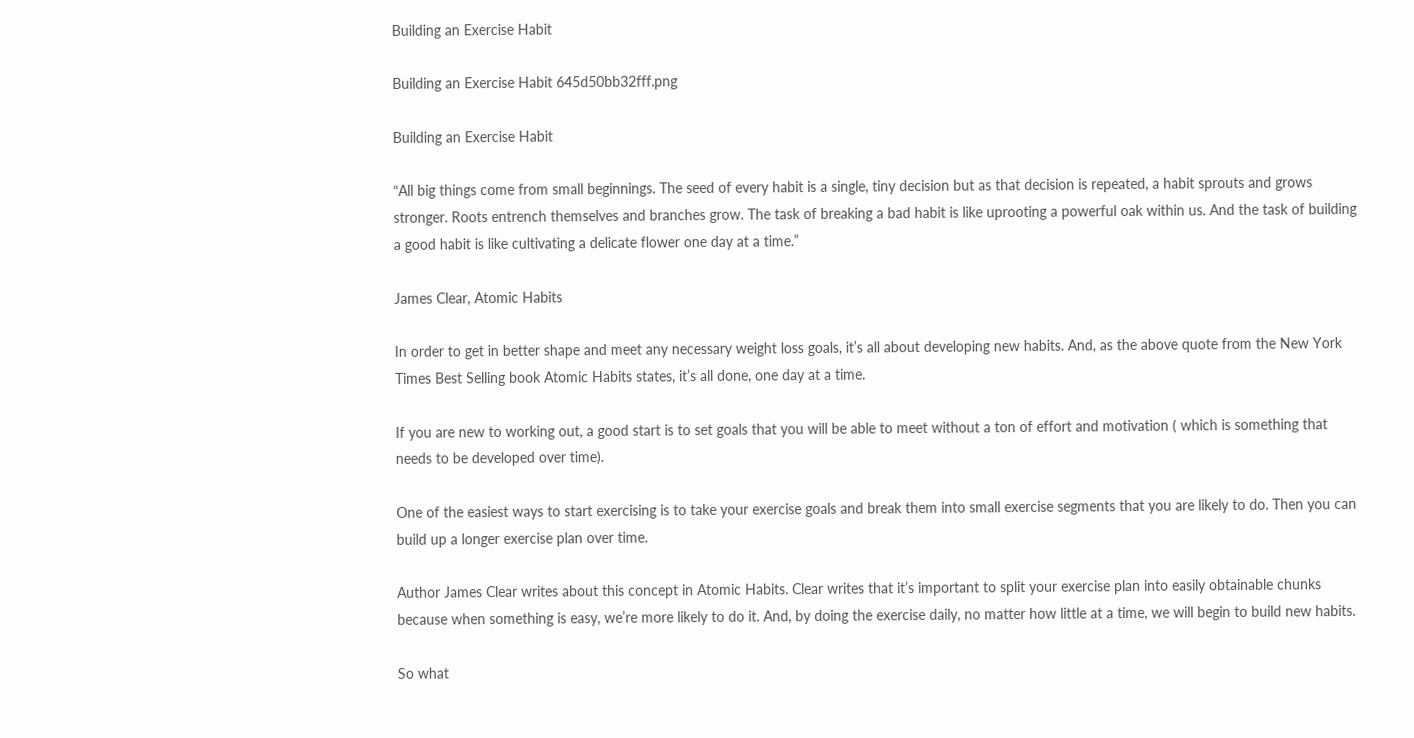Building an Exercise Habit

Building an Exercise Habit 645d50bb32fff.png

Building an Exercise Habit

“All big things come from small beginnings. The seed of every habit is a single, tiny decision but as that decision is repeated, a habit sprouts and grows stronger. Roots entrench themselves and branches grow. The task of breaking a bad habit is like uprooting a powerful oak within us. And the task of building a good habit is like cultivating a delicate flower one day at a time.”

James Clear, Atomic Habits

In order to get in better shape and meet any necessary weight loss goals, it’s all about developing new habits. And, as the above quote from the New York Times Best Selling book Atomic Habits states, it’s all done, one day at a time.

If you are new to working out, a good start is to set goals that you will be able to meet without a ton of effort and motivation ( which is something that needs to be developed over time).

One of the easiest ways to start exercising is to take your exercise goals and break them into small exercise segments that you are likely to do. Then you can build up a longer exercise plan over time.

Author James Clear writes about this concept in Atomic Habits. Clear writes that it’s important to split your exercise plan into easily obtainable chunks because when something is easy, we’re more likely to do it. And, by doing the exercise daily, no matter how little at a time, we will begin to build new habits.

So what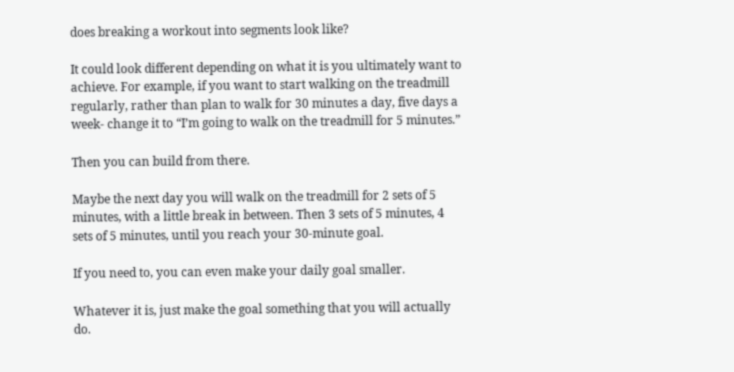does breaking a workout into segments look like?

It could look different depending on what it is you ultimately want to achieve. For example, if you want to start walking on the treadmill regularly, rather than plan to walk for 30 minutes a day, five days a week- change it to “I’m going to walk on the treadmill for 5 minutes.”

Then you can build from there.

Maybe the next day you will walk on the treadmill for 2 sets of 5 minutes, with a little break in between. Then 3 sets of 5 minutes, 4 sets of 5 minutes, until you reach your 30-minute goal.

If you need to, you can even make your daily goal smaller.

Whatever it is, just make the goal something that you will actually do.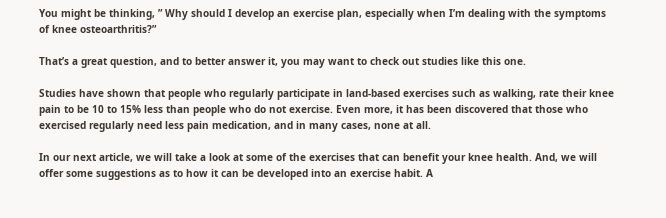You might be thinking, ” Why should I develop an exercise plan, especially when I’m dealing with the symptoms of knee osteoarthritis?”

That’s a great question, and to better answer it, you may want to check out studies like this one.

Studies have shown that people who regularly participate in land-based exercises such as walking, rate their knee pain to be 10 to 15% less than people who do not exercise. Even more, it has been discovered that those who exercised regularly need less pain medication, and in many cases, none at all.

In our next article, we will take a look at some of the exercises that can benefit your knee health. And, we will offer some suggestions as to how it can be developed into an exercise habit. A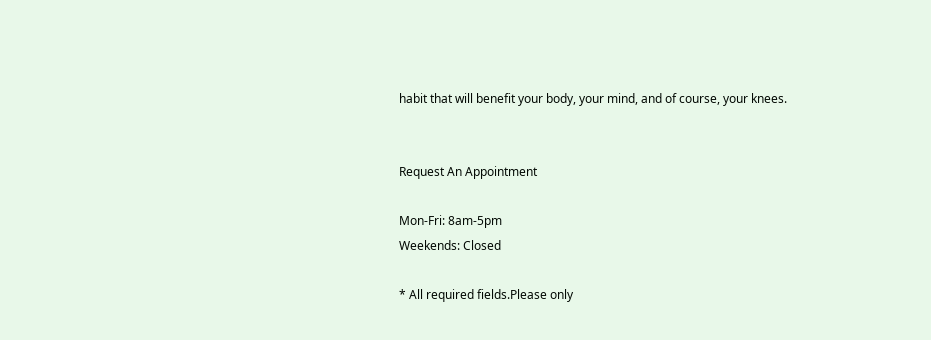habit that will benefit your body, your mind, and of course, your knees.


Request An Appointment

Mon-Fri: 8am-5pm
Weekends: Closed

* All required fields.Please only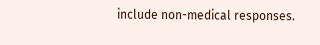include non-medical responses.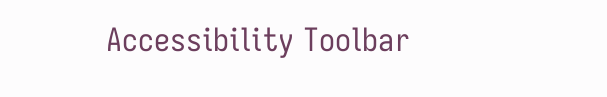Accessibility Toolbar